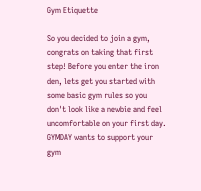Gym Etiquette

So you decided to join a gym, congrats on taking that first step! Before you enter the iron den, lets get you started with some basic gym rules so you don't look like a newbie and feel uncomfortable on your first day. GYMDAY wants to support your gym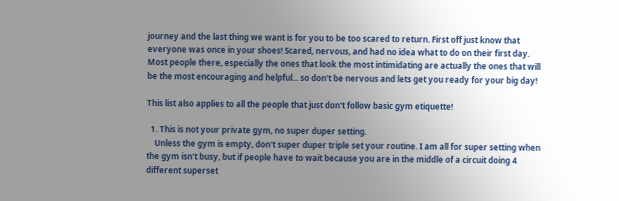journey and the last thing we want is for you to be too scared to return. First off just know that everyone was once in your shoes! Scared, nervous, and had no idea what to do on their first day. Most people there, especially the ones that look the most intimidating are actually the ones that will be the most encouraging and helpful... so don't be nervous and lets get you ready for your big day!

This list also applies to all the people that just don't follow basic gym etiquette!

  1. This is not your private gym, no super duper setting.
    Unless the gym is empty, don't super duper triple set your routine. I am all for super setting when the gym isn't busy, but if people have to wait because you are in the middle of a circuit doing 4 different superset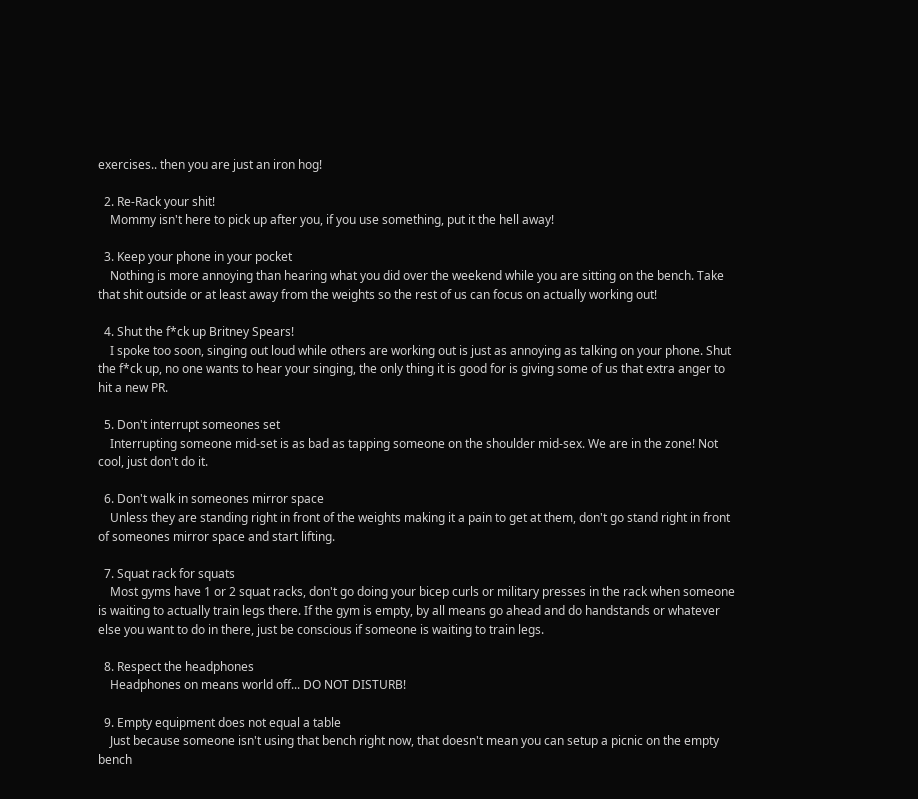exercises.. then you are just an iron hog!

  2. Re-Rack your shit!
    Mommy isn't here to pick up after you, if you use something, put it the hell away!

  3. Keep your phone in your pocket
    Nothing is more annoying than hearing what you did over the weekend while you are sitting on the bench. Take that shit outside or at least away from the weights so the rest of us can focus on actually working out!

  4. Shut the f*ck up Britney Spears!
    I spoke too soon, singing out loud while others are working out is just as annoying as talking on your phone. Shut the f*ck up, no one wants to hear your singing, the only thing it is good for is giving some of us that extra anger to hit a new PR.

  5. Don't interrupt someones set
    Interrupting someone mid-set is as bad as tapping someone on the shoulder mid-sex. We are in the zone! Not cool, just don't do it.

  6. Don't walk in someones mirror space
    Unless they are standing right in front of the weights making it a pain to get at them, don't go stand right in front of someones mirror space and start lifting.

  7. Squat rack for squats
    Most gyms have 1 or 2 squat racks, don't go doing your bicep curls or military presses in the rack when someone is waiting to actually train legs there. If the gym is empty, by all means go ahead and do handstands or whatever else you want to do in there, just be conscious if someone is waiting to train legs.

  8. Respect the headphones
    Headphones on means world off... DO NOT DISTURB!

  9. Empty equipment does not equal a table
    Just because someone isn't using that bench right now, that doesn't mean you can setup a picnic on the empty bench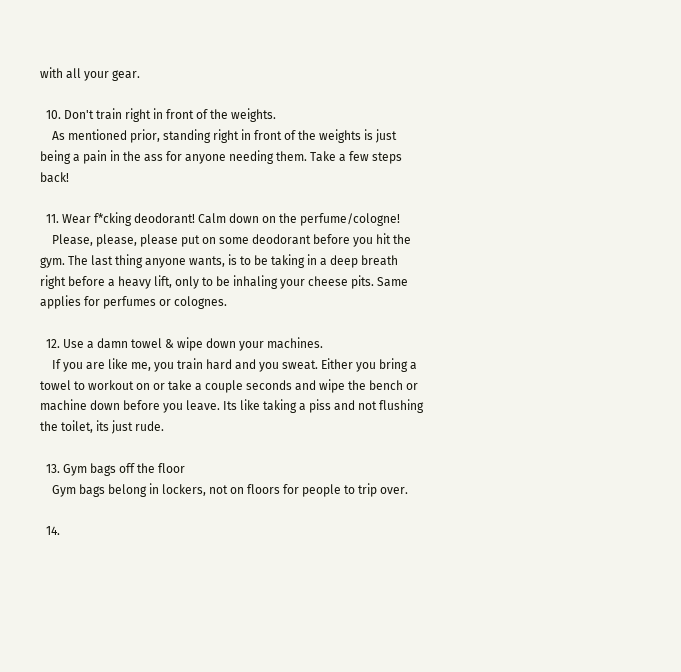with all your gear.

  10. Don't train right in front of the weights.
    As mentioned prior, standing right in front of the weights is just being a pain in the ass for anyone needing them. Take a few steps back!

  11. Wear f*cking deodorant! Calm down on the perfume/cologne!
    Please, please, please put on some deodorant before you hit the gym. The last thing anyone wants, is to be taking in a deep breath right before a heavy lift, only to be inhaling your cheese pits. Same applies for perfumes or colognes.

  12. Use a damn towel & wipe down your machines.
    If you are like me, you train hard and you sweat. Either you bring a towel to workout on or take a couple seconds and wipe the bench or machine down before you leave. Its like taking a piss and not flushing the toilet, its just rude.

  13. Gym bags off the floor
    Gym bags belong in lockers, not on floors for people to trip over.

  14.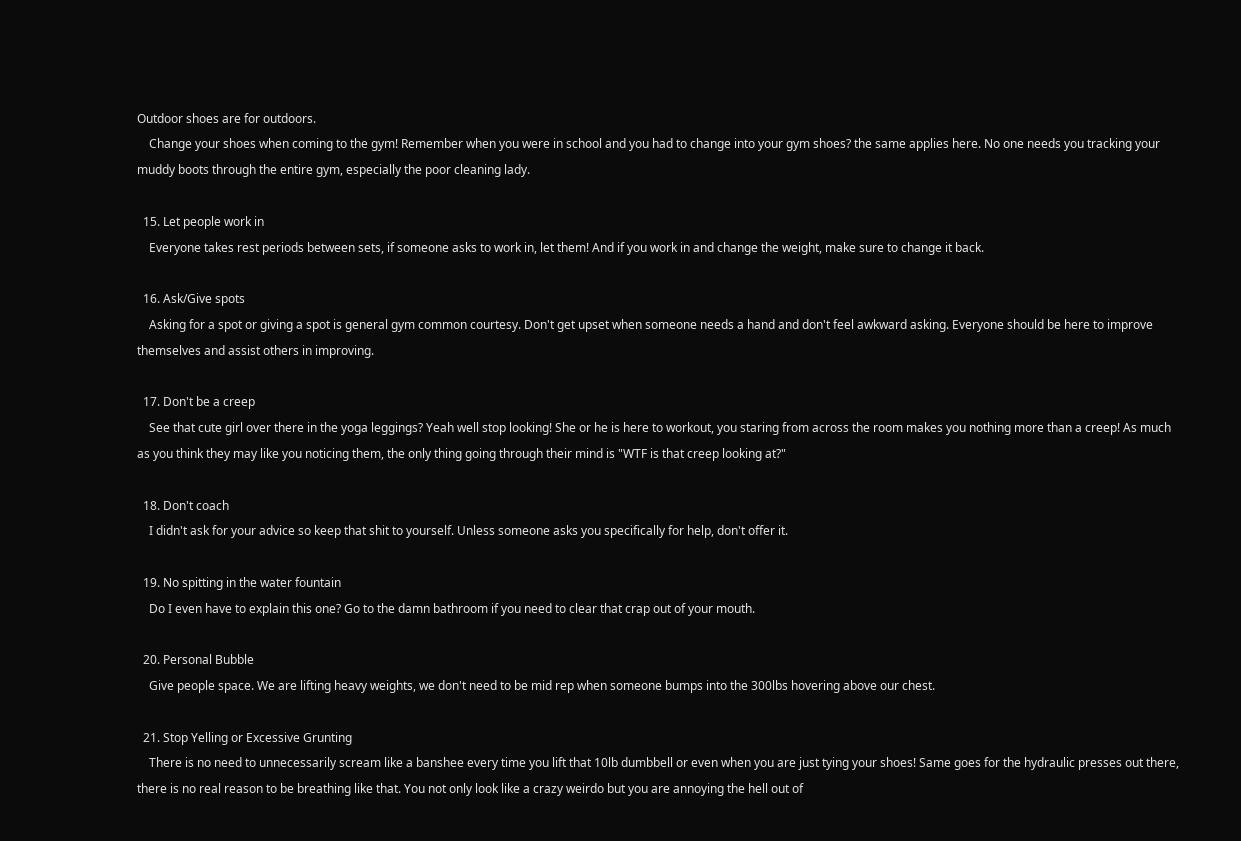Outdoor shoes are for outdoors.
    Change your shoes when coming to the gym! Remember when you were in school and you had to change into your gym shoes? the same applies here. No one needs you tracking your muddy boots through the entire gym, especially the poor cleaning lady.

  15. Let people work in
    Everyone takes rest periods between sets, if someone asks to work in, let them! And if you work in and change the weight, make sure to change it back.

  16. Ask/Give spots
    Asking for a spot or giving a spot is general gym common courtesy. Don't get upset when someone needs a hand and don't feel awkward asking. Everyone should be here to improve themselves and assist others in improving.

  17. Don't be a creep
    See that cute girl over there in the yoga leggings? Yeah well stop looking! She or he is here to workout, you staring from across the room makes you nothing more than a creep! As much as you think they may like you noticing them, the only thing going through their mind is "WTF is that creep looking at?"

  18. Don't coach
    I didn't ask for your advice so keep that shit to yourself. Unless someone asks you specifically for help, don't offer it.

  19. No spitting in the water fountain
    Do I even have to explain this one? Go to the damn bathroom if you need to clear that crap out of your mouth.

  20. Personal Bubble
    Give people space. We are lifting heavy weights, we don't need to be mid rep when someone bumps into the 300lbs hovering above our chest.

  21. Stop Yelling or Excessive Grunting
    There is no need to unnecessarily scream like a banshee every time you lift that 10lb dumbbell or even when you are just tying your shoes! Same goes for the hydraulic presses out there, there is no real reason to be breathing like that. You not only look like a crazy weirdo but you are annoying the hell out of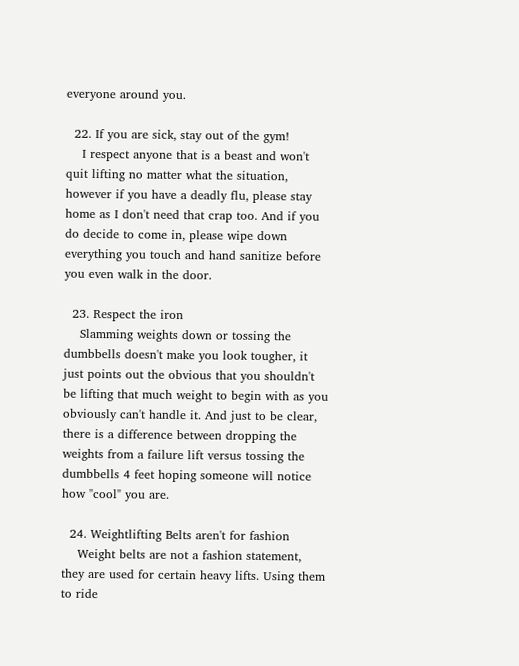everyone around you.

  22. If you are sick, stay out of the gym!
    I respect anyone that is a beast and won't quit lifting no matter what the situation, however if you have a deadly flu, please stay home as I don't need that crap too. And if you do decide to come in, please wipe down everything you touch and hand sanitize before you even walk in the door.

  23. Respect the iron
    Slamming weights down or tossing the dumbbells doesn't make you look tougher, it just points out the obvious that you shouldn't be lifting that much weight to begin with as you obviously can't handle it. And just to be clear, there is a difference between dropping the weights from a failure lift versus tossing the dumbbells 4 feet hoping someone will notice how "cool" you are.

  24. Weightlifting Belts aren't for fashion
    Weight belts are not a fashion statement, they are used for certain heavy lifts. Using them to ride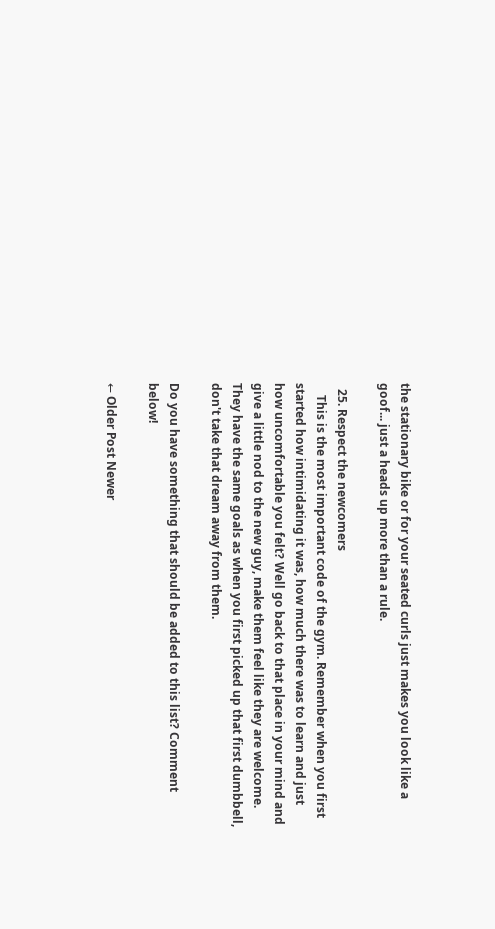the stationary bike or for your seated curls just makes you look like a goof... just a heads up more than a rule.

  25. Respect the newcomers
    This is the most important code of the gym. Remember when you first started how intimidating it was, how much there was to learn and just how uncomfortable you felt? Well go back to that place in your mind and give a little nod to the new guy, make them feel like they are welcome. They have the same goals as when you first picked up that first dumbbell, don't take that dream away from them.

Do you have something that should be added to this list? Comment below!

← Older Post Newer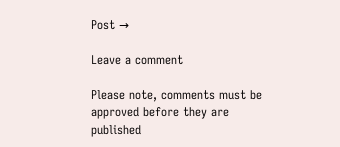Post →

Leave a comment

Please note, comments must be approved before they are published